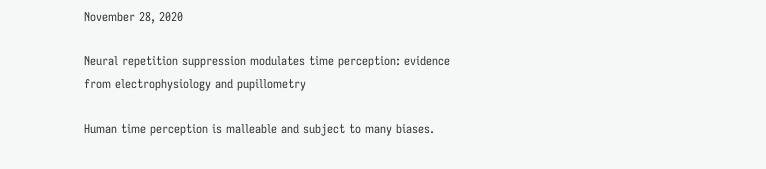November 28, 2020

Neural repetition suppression modulates time perception: evidence from electrophysiology and pupillometry

Human time perception is malleable and subject to many biases.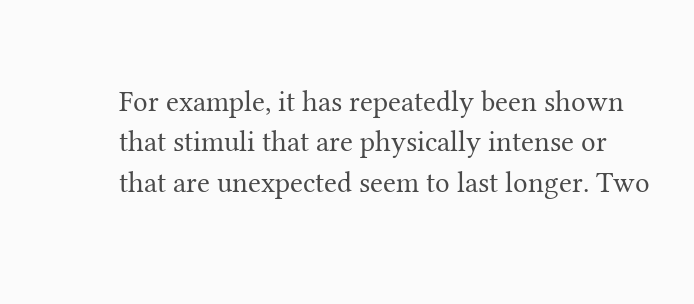For example, it has repeatedly been shown that stimuli that are physically intense or that are unexpected seem to last longer. Two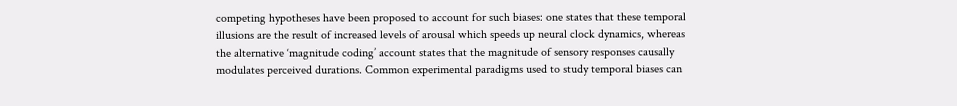competing hypotheses have been proposed to account for such biases: one states that these temporal illusions are the result of increased levels of arousal which speeds up neural clock dynamics, whereas the alternative ‘magnitude coding’ account states that the magnitude of sensory responses causally modulates perceived durations. Common experimental paradigms used to study temporal biases can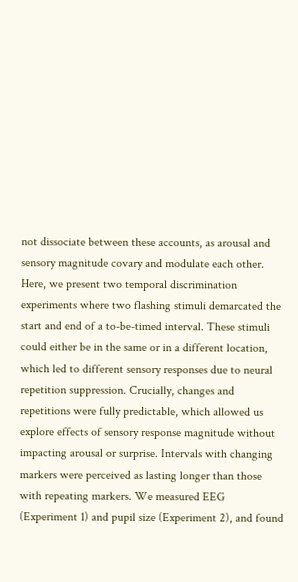not dissociate between these accounts, as arousal and sensory magnitude covary and modulate each other. Here, we present two temporal discrimination experiments where two flashing stimuli demarcated the start and end of a to-be-timed interval. These stimuli could either be in the same or in a different location, which led to different sensory responses due to neural repetition suppression. Crucially, changes and repetitions were fully predictable, which allowed us explore effects of sensory response magnitude without impacting arousal or surprise. Intervals with changing markers were perceived as lasting longer than those with repeating markers. We measured EEG (Experiment 1) and pupil size (Experiment 2), and found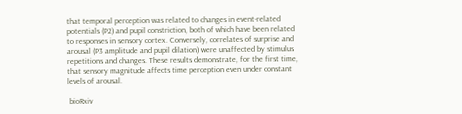that temporal perception was related to changes in event-related potentials (P2) and pupil constriction, both of which have been related to responses in sensory cortex. Conversely, correlates of surprise and arousal (P3 amplitude and pupil dilation) were unaffected by stimulus repetitions and changes. These results demonstrate, for the first time, that sensory magnitude affects time perception even under constant levels of arousal.

 bioRxiv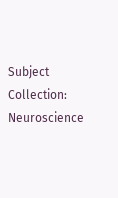Subject Collection: Neuroscience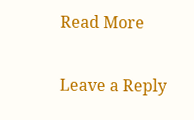Read More

Leave a Reply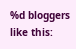%d bloggers like this: